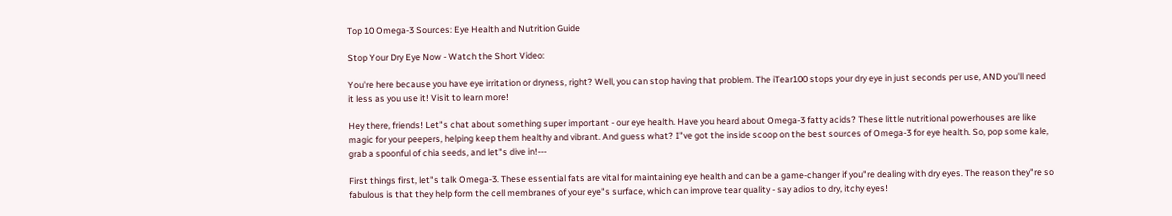Top 10 Omega-3 Sources: Eye Health and Nutrition Guide

Stop Your Dry Eye Now - Watch the Short Video:

You're here because you have eye irritation or dryness, right? Well, you can stop having that problem. The iTear100 stops your dry eye in just seconds per use, AND you'll need it less as you use it! Visit to learn more!

Hey there, friends! Let"s chat about something super important - our eye health. Have you heard about Omega-3 fatty acids? These little nutritional powerhouses are like magic for your peepers, helping keep them healthy and vibrant. And guess what? I"ve got the inside scoop on the best sources of Omega-3 for eye health. So, pop some kale, grab a spoonful of chia seeds, and let"s dive in!---

First things first, let"s talk Omega-3. These essential fats are vital for maintaining eye health and can be a game-changer if you"re dealing with dry eyes. The reason they"re so fabulous is that they help form the cell membranes of your eye"s surface, which can improve tear quality - say adios to dry, itchy eyes!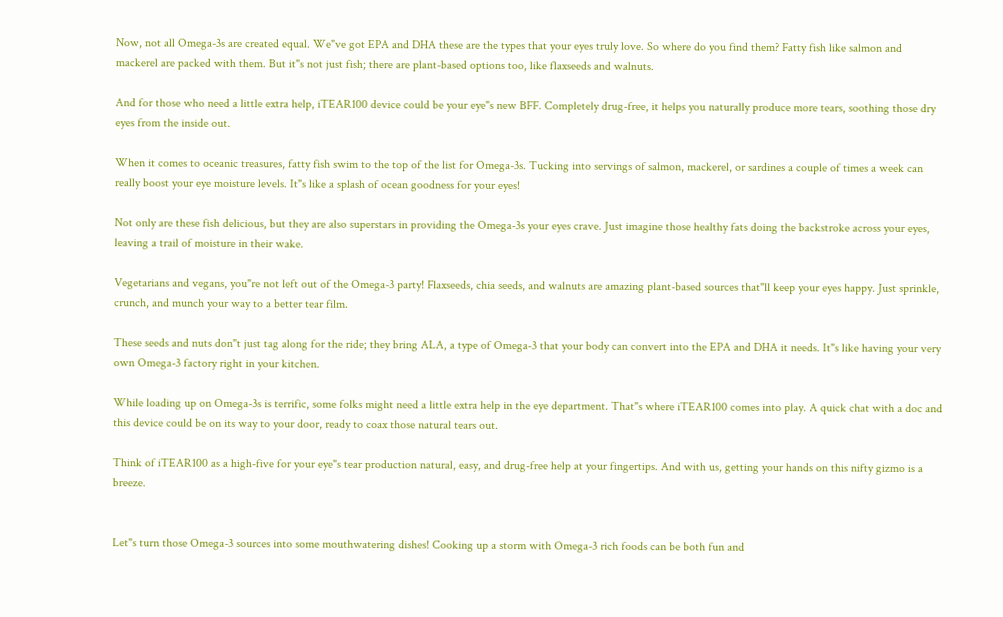Now, not all Omega-3s are created equal. We"ve got EPA and DHA these are the types that your eyes truly love. So where do you find them? Fatty fish like salmon and mackerel are packed with them. But it"s not just fish; there are plant-based options too, like flaxseeds and walnuts.

And for those who need a little extra help, iTEAR100 device could be your eye"s new BFF. Completely drug-free, it helps you naturally produce more tears, soothing those dry eyes from the inside out.

When it comes to oceanic treasures, fatty fish swim to the top of the list for Omega-3s. Tucking into servings of salmon, mackerel, or sardines a couple of times a week can really boost your eye moisture levels. It"s like a splash of ocean goodness for your eyes!

Not only are these fish delicious, but they are also superstars in providing the Omega-3s your eyes crave. Just imagine those healthy fats doing the backstroke across your eyes, leaving a trail of moisture in their wake.

Vegetarians and vegans, you"re not left out of the Omega-3 party! Flaxseeds, chia seeds, and walnuts are amazing plant-based sources that"ll keep your eyes happy. Just sprinkle, crunch, and munch your way to a better tear film.

These seeds and nuts don"t just tag along for the ride; they bring ALA, a type of Omega-3 that your body can convert into the EPA and DHA it needs. It"s like having your very own Omega-3 factory right in your kitchen.

While loading up on Omega-3s is terrific, some folks might need a little extra help in the eye department. That"s where iTEAR100 comes into play. A quick chat with a doc and this device could be on its way to your door, ready to coax those natural tears out.

Think of iTEAR100 as a high-five for your eye"s tear production natural, easy, and drug-free help at your fingertips. And with us, getting your hands on this nifty gizmo is a breeze.


Let"s turn those Omega-3 sources into some mouthwatering dishes! Cooking up a storm with Omega-3 rich foods can be both fun and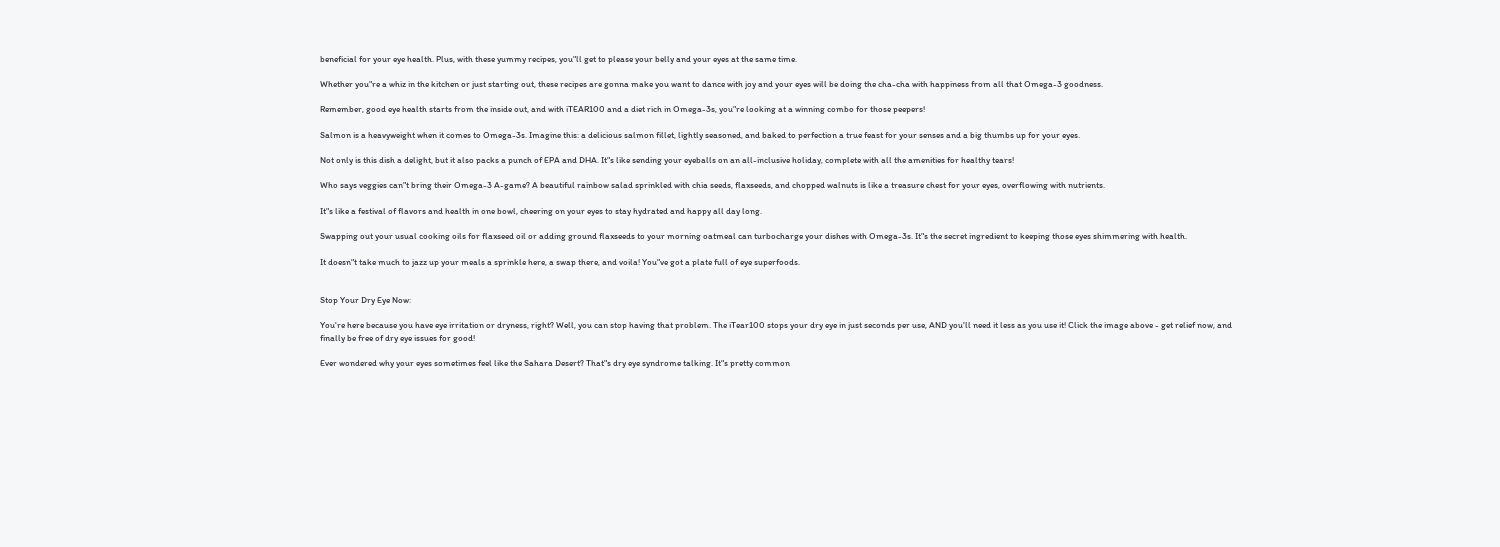beneficial for your eye health. Plus, with these yummy recipes, you"ll get to please your belly and your eyes at the same time.

Whether you"re a whiz in the kitchen or just starting out, these recipes are gonna make you want to dance with joy and your eyes will be doing the cha-cha with happiness from all that Omega-3 goodness.

Remember, good eye health starts from the inside out, and with iTEAR100 and a diet rich in Omega-3s, you"re looking at a winning combo for those peepers!

Salmon is a heavyweight when it comes to Omega-3s. Imagine this: a delicious salmon fillet, lightly seasoned, and baked to perfection a true feast for your senses and a big thumbs up for your eyes.

Not only is this dish a delight, but it also packs a punch of EPA and DHA. It"s like sending your eyeballs on an all-inclusive holiday, complete with all the amenities for healthy tears!

Who says veggies can"t bring their Omega-3 A-game? A beautiful rainbow salad sprinkled with chia seeds, flaxseeds, and chopped walnuts is like a treasure chest for your eyes, overflowing with nutrients.

It"s like a festival of flavors and health in one bowl, cheering on your eyes to stay hydrated and happy all day long.

Swapping out your usual cooking oils for flaxseed oil or adding ground flaxseeds to your morning oatmeal can turbocharge your dishes with Omega-3s. It"s the secret ingredient to keeping those eyes shimmering with health.

It doesn"t take much to jazz up your meals a sprinkle here, a swap there, and voila! You"ve got a plate full of eye superfoods.


Stop Your Dry Eye Now:

You're here because you have eye irritation or dryness, right? Well, you can stop having that problem. The iTear100 stops your dry eye in just seconds per use, AND you'll need it less as you use it! Click the image above - get relief now, and finally be free of dry eye issues for good!

Ever wondered why your eyes sometimes feel like the Sahara Desert? That"s dry eye syndrome talking. It"s pretty common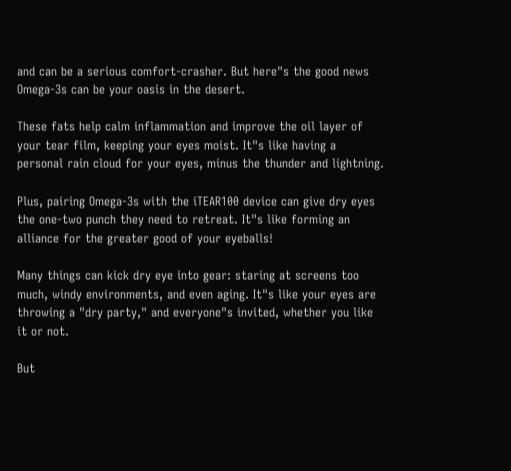and can be a serious comfort-crasher. But here"s the good news Omega-3s can be your oasis in the desert.

These fats help calm inflammation and improve the oil layer of your tear film, keeping your eyes moist. It"s like having a personal rain cloud for your eyes, minus the thunder and lightning.

Plus, pairing Omega-3s with the iTEAR100 device can give dry eyes the one-two punch they need to retreat. It"s like forming an alliance for the greater good of your eyeballs!

Many things can kick dry eye into gear: staring at screens too much, windy environments, and even aging. It"s like your eyes are throwing a "dry party," and everyone"s invited, whether you like it or not.

But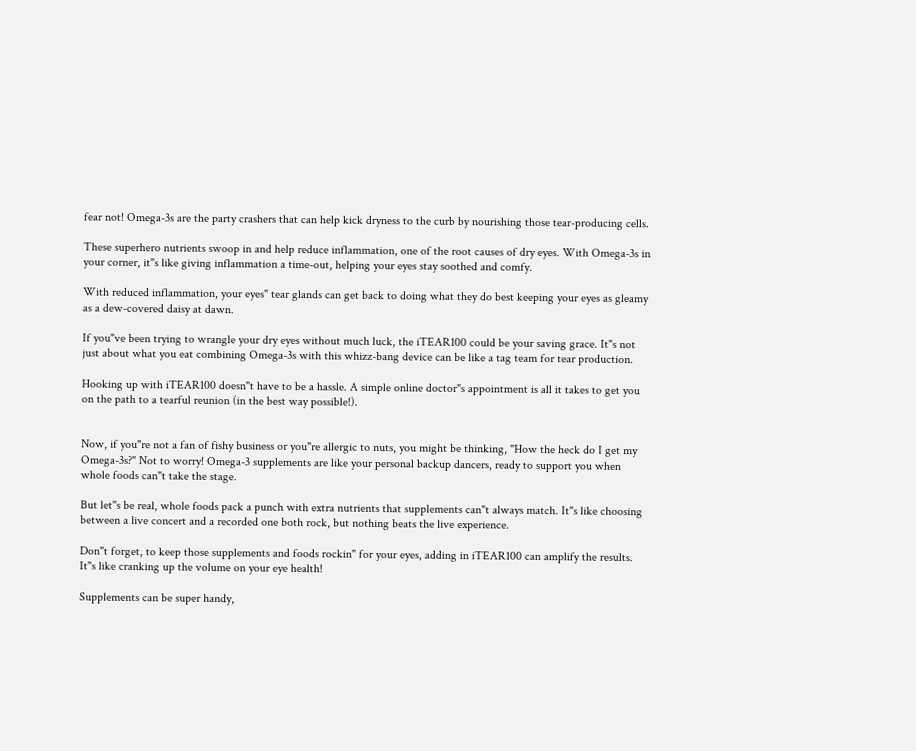fear not! Omega-3s are the party crashers that can help kick dryness to the curb by nourishing those tear-producing cells.

These superhero nutrients swoop in and help reduce inflammation, one of the root causes of dry eyes. With Omega-3s in your corner, it"s like giving inflammation a time-out, helping your eyes stay soothed and comfy.

With reduced inflammation, your eyes" tear glands can get back to doing what they do best keeping your eyes as gleamy as a dew-covered daisy at dawn.

If you"ve been trying to wrangle your dry eyes without much luck, the iTEAR100 could be your saving grace. It"s not just about what you eat combining Omega-3s with this whizz-bang device can be like a tag team for tear production.

Hooking up with iTEAR100 doesn"t have to be a hassle. A simple online doctor"s appointment is all it takes to get you on the path to a tearful reunion (in the best way possible!).


Now, if you"re not a fan of fishy business or you"re allergic to nuts, you might be thinking, "How the heck do I get my Omega-3s?" Not to worry! Omega-3 supplements are like your personal backup dancers, ready to support you when whole foods can"t take the stage.

But let"s be real, whole foods pack a punch with extra nutrients that supplements can"t always match. It"s like choosing between a live concert and a recorded one both rock, but nothing beats the live experience.

Don"t forget, to keep those supplements and foods rockin" for your eyes, adding in iTEAR100 can amplify the results. It"s like cranking up the volume on your eye health!

Supplements can be super handy,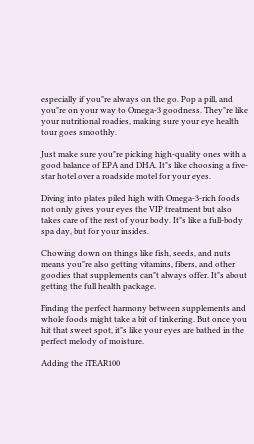especially if you"re always on the go. Pop a pill, and you"re on your way to Omega-3 goodness. They"re like your nutritional roadies, making sure your eye health tour goes smoothly.

Just make sure you"re picking high-quality ones with a good balance of EPA and DHA. It"s like choosing a five-star hotel over a roadside motel for your eyes.

Diving into plates piled high with Omega-3-rich foods not only gives your eyes the VIP treatment but also takes care of the rest of your body. It"s like a full-body spa day, but for your insides.

Chowing down on things like fish, seeds, and nuts means you"re also getting vitamins, fibers, and other goodies that supplements can"t always offer. It"s about getting the full health package.

Finding the perfect harmony between supplements and whole foods might take a bit of tinkering. But once you hit that sweet spot, it"s like your eyes are bathed in the perfect melody of moisture.

Adding the iTEAR100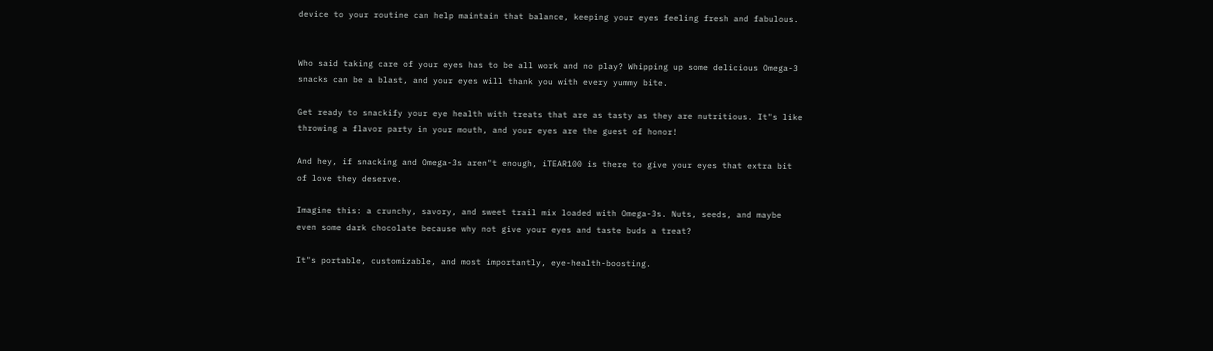device to your routine can help maintain that balance, keeping your eyes feeling fresh and fabulous.


Who said taking care of your eyes has to be all work and no play? Whipping up some delicious Omega-3 snacks can be a blast, and your eyes will thank you with every yummy bite.

Get ready to snackify your eye health with treats that are as tasty as they are nutritious. It"s like throwing a flavor party in your mouth, and your eyes are the guest of honor!

And hey, if snacking and Omega-3s aren"t enough, iTEAR100 is there to give your eyes that extra bit of love they deserve.

Imagine this: a crunchy, savory, and sweet trail mix loaded with Omega-3s. Nuts, seeds, and maybe even some dark chocolate because why not give your eyes and taste buds a treat?

It"s portable, customizable, and most importantly, eye-health-boosting.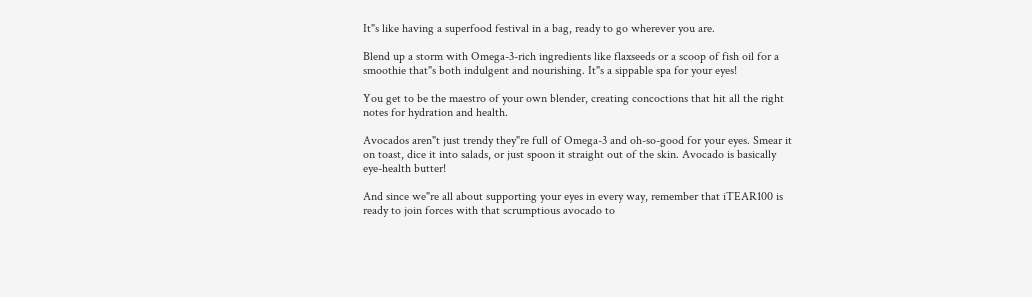It"s like having a superfood festival in a bag, ready to go wherever you are.

Blend up a storm with Omega-3-rich ingredients like flaxseeds or a scoop of fish oil for a smoothie that"s both indulgent and nourishing. It"s a sippable spa for your eyes!

You get to be the maestro of your own blender, creating concoctions that hit all the right notes for hydration and health.

Avocados aren"t just trendy they"re full of Omega-3 and oh-so-good for your eyes. Smear it on toast, dice it into salads, or just spoon it straight out of the skin. Avocado is basically eye-health butter!

And since we"re all about supporting your eyes in every way, remember that iTEAR100 is ready to join forces with that scrumptious avocado to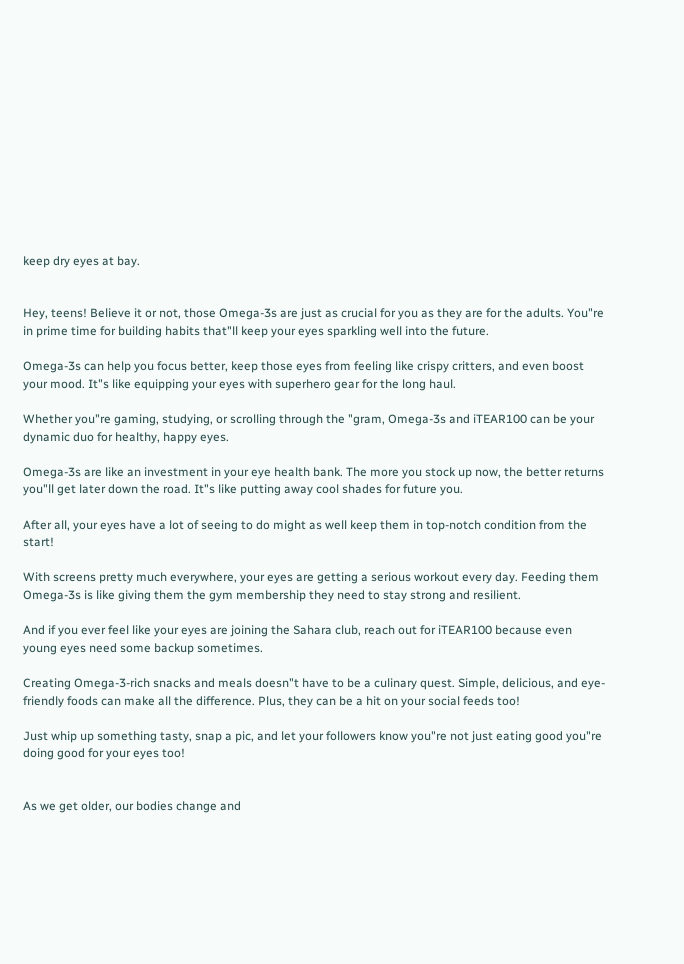keep dry eyes at bay.


Hey, teens! Believe it or not, those Omega-3s are just as crucial for you as they are for the adults. You"re in prime time for building habits that"ll keep your eyes sparkling well into the future.

Omega-3s can help you focus better, keep those eyes from feeling like crispy critters, and even boost your mood. It"s like equipping your eyes with superhero gear for the long haul.

Whether you"re gaming, studying, or scrolling through the "gram, Omega-3s and iTEAR100 can be your dynamic duo for healthy, happy eyes.

Omega-3s are like an investment in your eye health bank. The more you stock up now, the better returns you"ll get later down the road. It"s like putting away cool shades for future you.

After all, your eyes have a lot of seeing to do might as well keep them in top-notch condition from the start!

With screens pretty much everywhere, your eyes are getting a serious workout every day. Feeding them Omega-3s is like giving them the gym membership they need to stay strong and resilient.

And if you ever feel like your eyes are joining the Sahara club, reach out for iTEAR100 because even young eyes need some backup sometimes.

Creating Omega-3-rich snacks and meals doesn"t have to be a culinary quest. Simple, delicious, and eye-friendly foods can make all the difference. Plus, they can be a hit on your social feeds too!

Just whip up something tasty, snap a pic, and let your followers know you"re not just eating good you"re doing good for your eyes too!


As we get older, our bodies change and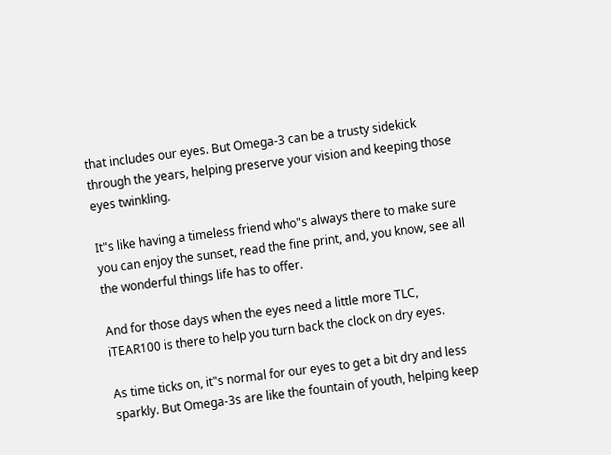that includes our eyes. But Omega-3 can be a trusty sidekick through the years, helping preserve your vision and keeping those eyes twinkling.

It"s like having a timeless friend who"s always there to make sure you can enjoy the sunset, read the fine print, and, you know, see all the wonderful things life has to offer.

And for those days when the eyes need a little more TLC, iTEAR100 is there to help you turn back the clock on dry eyes.

As time ticks on, it"s normal for our eyes to get a bit dry and less sparkly. But Omega-3s are like the fountain of youth, helping keep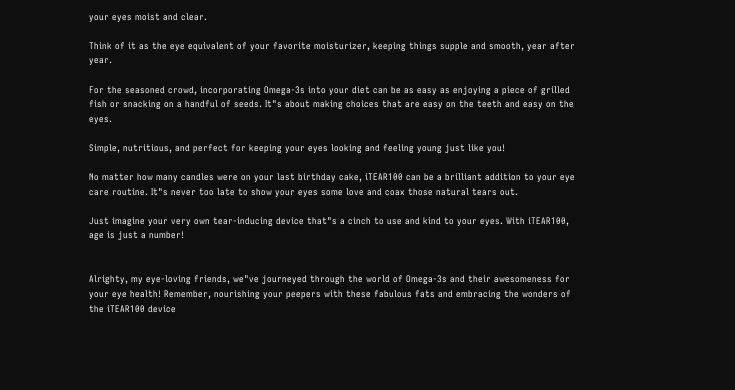your eyes moist and clear.

Think of it as the eye equivalent of your favorite moisturizer, keeping things supple and smooth, year after year.

For the seasoned crowd, incorporating Omega-3s into your diet can be as easy as enjoying a piece of grilled fish or snacking on a handful of seeds. It"s about making choices that are easy on the teeth and easy on the eyes.

Simple, nutritious, and perfect for keeping your eyes looking and feeling young just like you!

No matter how many candles were on your last birthday cake, iTEAR100 can be a brilliant addition to your eye care routine. It"s never too late to show your eyes some love and coax those natural tears out.

Just imagine your very own tear-inducing device that"s a cinch to use and kind to your eyes. With iTEAR100, age is just a number!


Alrighty, my eye-loving friends, we"ve journeyed through the world of Omega-3s and their awesomeness for your eye health! Remember, nourishing your peepers with these fabulous fats and embracing the wonders of the iTEAR100 device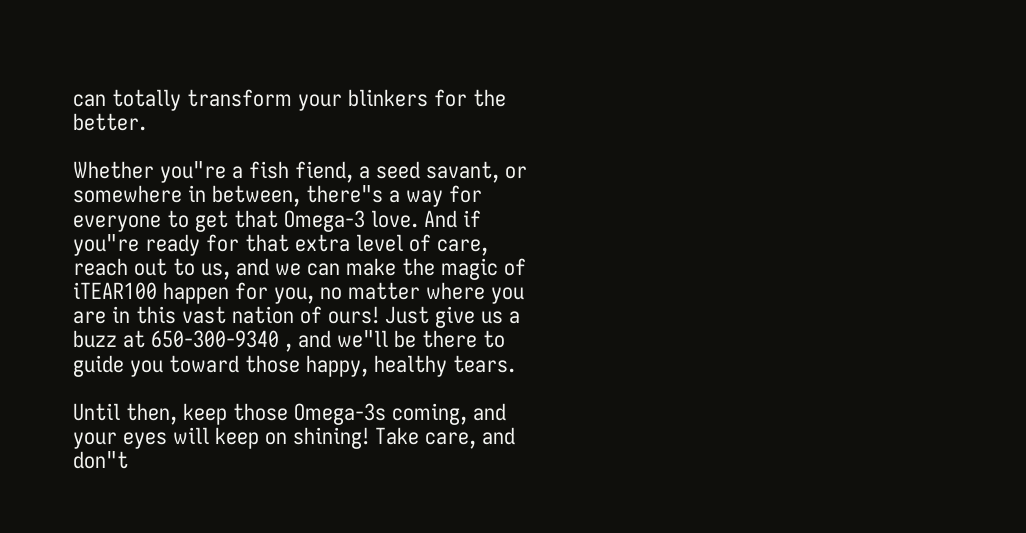can totally transform your blinkers for the better.

Whether you"re a fish fiend, a seed savant, or somewhere in between, there"s a way for everyone to get that Omega-3 love. And if you"re ready for that extra level of care, reach out to us, and we can make the magic of iTEAR100 happen for you, no matter where you are in this vast nation of ours! Just give us a buzz at 650-300-9340 , and we"ll be there to guide you toward those happy, healthy tears.

Until then, keep those Omega-3s coming, and your eyes will keep on shining! Take care, and don"t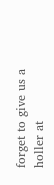forget to give us a holler at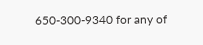650-300-9340 for any of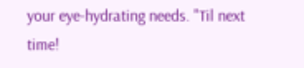your eye-hydrating needs. "Til next time!